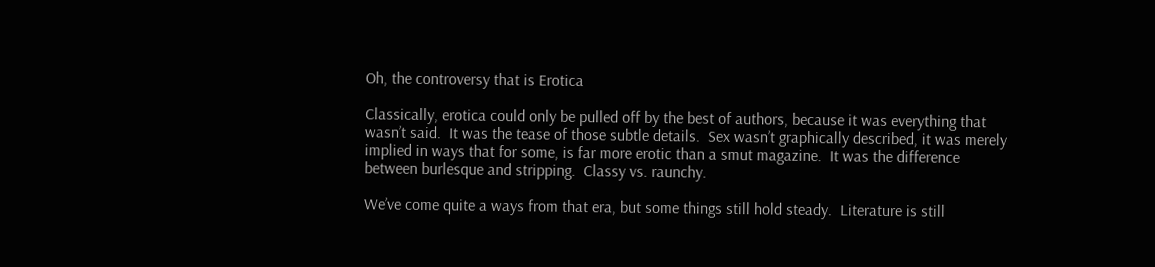Oh, the controversy that is Erotica

Classically, erotica could only be pulled off by the best of authors, because it was everything that wasn’t said.  It was the tease of those subtle details.  Sex wasn’t graphically described, it was merely implied in ways that for some, is far more erotic than a smut magazine.  It was the difference between burlesque and stripping.  Classy vs. raunchy.

We’ve come quite a ways from that era, but some things still hold steady.  Literature is still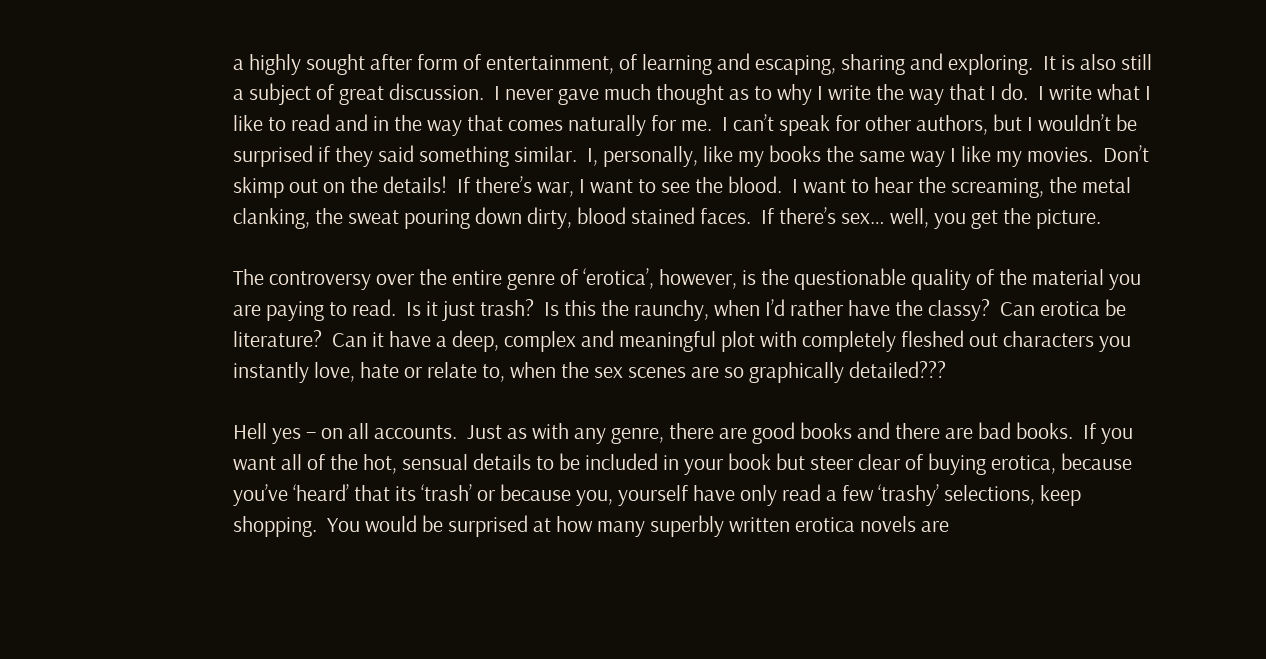a highly sought after form of entertainment, of learning and escaping, sharing and exploring.  It is also still a subject of great discussion.  I never gave much thought as to why I write the way that I do.  I write what I like to read and in the way that comes naturally for me.  I can’t speak for other authors, but I wouldn’t be surprised if they said something similar.  I, personally, like my books the same way I like my movies.  Don’t skimp out on the details!  If there’s war, I want to see the blood.  I want to hear the screaming, the metal clanking, the sweat pouring down dirty, blood stained faces.  If there’s sex… well, you get the picture.

The controversy over the entire genre of ‘erotica’, however, is the questionable quality of the material you are paying to read.  Is it just trash?  Is this the raunchy, when I’d rather have the classy?  Can erotica be literature?  Can it have a deep, complex and meaningful plot with completely fleshed out characters you instantly love, hate or relate to, when the sex scenes are so graphically detailed???

Hell yes – on all accounts.  Just as with any genre, there are good books and there are bad books.  If you want all of the hot, sensual details to be included in your book but steer clear of buying erotica, because you’ve ‘heard’ that its ‘trash’ or because you, yourself have only read a few ‘trashy’ selections, keep shopping.  You would be surprised at how many superbly written erotica novels are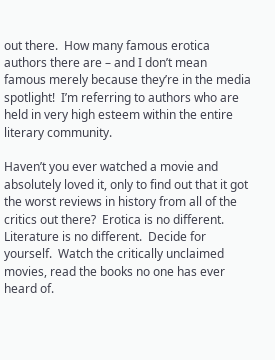out there.  How many famous erotica authors there are – and I don’t mean famous merely because they’re in the media spotlight!  I’m referring to authors who are held in very high esteem within the entire literary community.

Haven’t you ever watched a movie and absolutely loved it, only to find out that it got the worst reviews in history from all of the critics out there?  Erotica is no different.  Literature is no different.  Decide for yourself.  Watch the critically unclaimed movies, read the books no one has ever heard of.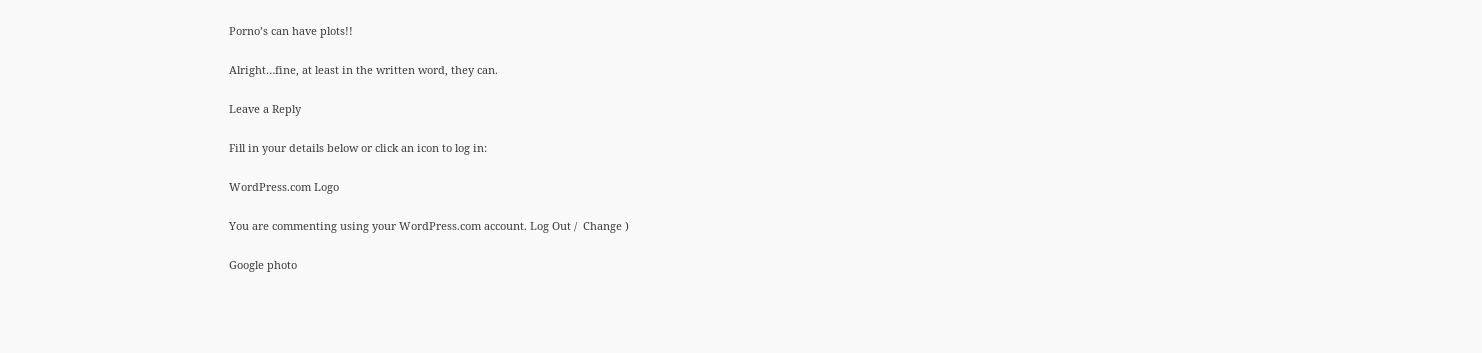Porno’s can have plots!!

Alright…fine, at least in the written word, they can.

Leave a Reply

Fill in your details below or click an icon to log in:

WordPress.com Logo

You are commenting using your WordPress.com account. Log Out /  Change )

Google photo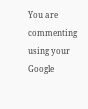You are commenting using your Google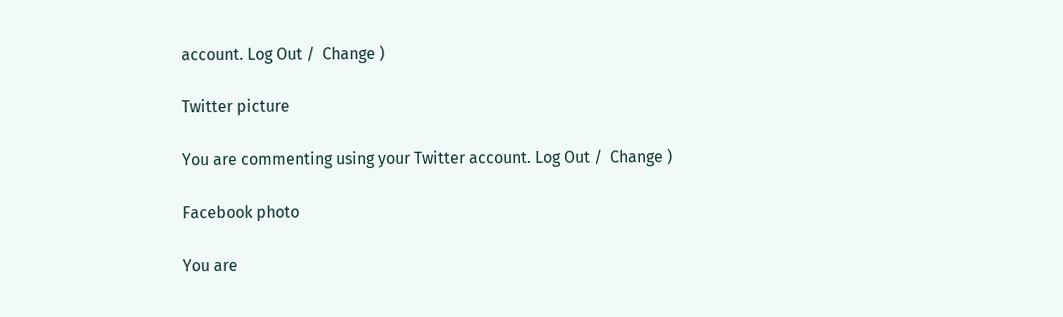account. Log Out /  Change )

Twitter picture

You are commenting using your Twitter account. Log Out /  Change )

Facebook photo

You are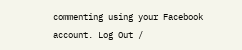commenting using your Facebook account. Log Out /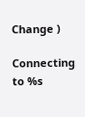Change )

Connecting to %s